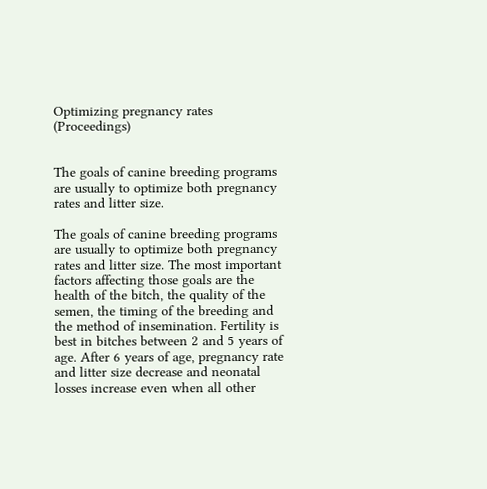Optimizing pregnancy rates (Proceedings)


The goals of canine breeding programs are usually to optimize both pregnancy rates and litter size.

The goals of canine breeding programs are usually to optimize both pregnancy rates and litter size. The most important factors affecting those goals are the health of the bitch, the quality of the semen, the timing of the breeding and the method of insemination. Fertility is best in bitches between 2 and 5 years of age. After 6 years of age, pregnancy rate and litter size decrease and neonatal losses increase even when all other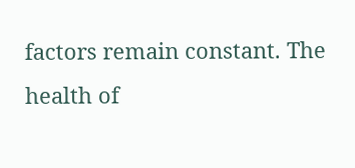factors remain constant. The health of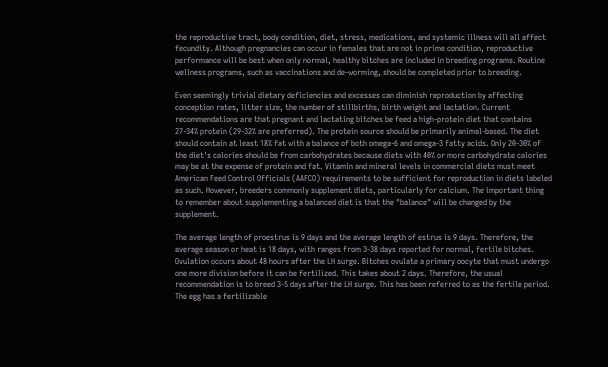the reproductive tract, body condition, diet, stress, medications, and systemic illness will all affect fecundity. Although pregnancies can occur in females that are not in prime condition, reproductive performance will be best when only normal, healthy bitches are included in breeding programs. Routine wellness programs, such as vaccinations and de-worming, should be completed prior to breeding.

Even seemingly trivial dietary deficiencies and excesses can diminish reproduction by affecting conception rates, litter size, the number of stillbirths, birth weight and lactation. Current recommendations are that pregnant and lactating bitches be feed a high-protein diet that contains 27-34% protein (29-32% are preferred). The protein source should be primarily animal-based. The diet should contain at least 18% fat with a balance of both omega-6 and omega-3 fatty acids. Only 20-30% of the diet's calories should be from carbohydrates because diets with 40% or more carbohydrate calories may be at the expense of protein and fat. Vitamin and mineral levels in commercial diets must meet American Feed Control Officials (AAFCO) requirements to be sufficient for reproduction in diets labeled as such. However, breeders commonly supplement diets, particularly for calcium. The important thing to remember about supplementing a balanced diet is that the "balance" will be changed by the supplement.

The average length of proestrus is 9 days and the average length of estrus is 9 days. Therefore, the average season or heat is 18 days, with ranges from 3-38 days reported for normal, fertile bitches. Ovulation occurs about 48 hours after the LH surge. Bitches ovulate a primary oocyte that must undergo one more division before it can be fertilized. This takes about 2 days. Therefore, the usual recommendation is to breed 3-5 days after the LH surge. This has been referred to as the fertile period. The egg has a fertilizable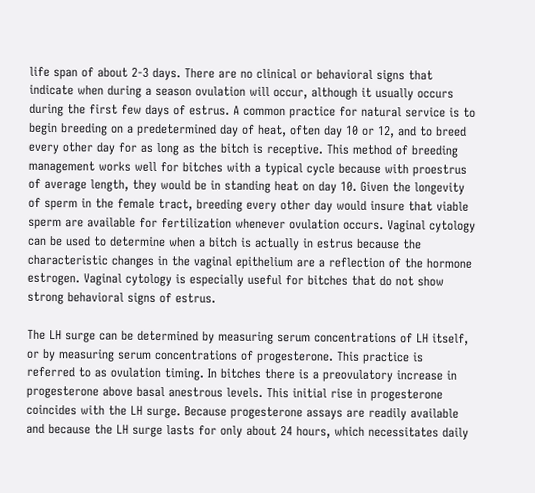life span of about 2-3 days. There are no clinical or behavioral signs that indicate when during a season ovulation will occur, although it usually occurs during the first few days of estrus. A common practice for natural service is to begin breeding on a predetermined day of heat, often day 10 or 12, and to breed every other day for as long as the bitch is receptive. This method of breeding management works well for bitches with a typical cycle because with proestrus of average length, they would be in standing heat on day 10. Given the longevity of sperm in the female tract, breeding every other day would insure that viable sperm are available for fertilization whenever ovulation occurs. Vaginal cytology can be used to determine when a bitch is actually in estrus because the characteristic changes in the vaginal epithelium are a reflection of the hormone estrogen. Vaginal cytology is especially useful for bitches that do not show strong behavioral signs of estrus.

The LH surge can be determined by measuring serum concentrations of LH itself, or by measuring serum concentrations of progesterone. This practice is referred to as ovulation timing. In bitches there is a preovulatory increase in progesterone above basal anestrous levels. This initial rise in progesterone coincides with the LH surge. Because progesterone assays are readily available and because the LH surge lasts for only about 24 hours, which necessitates daily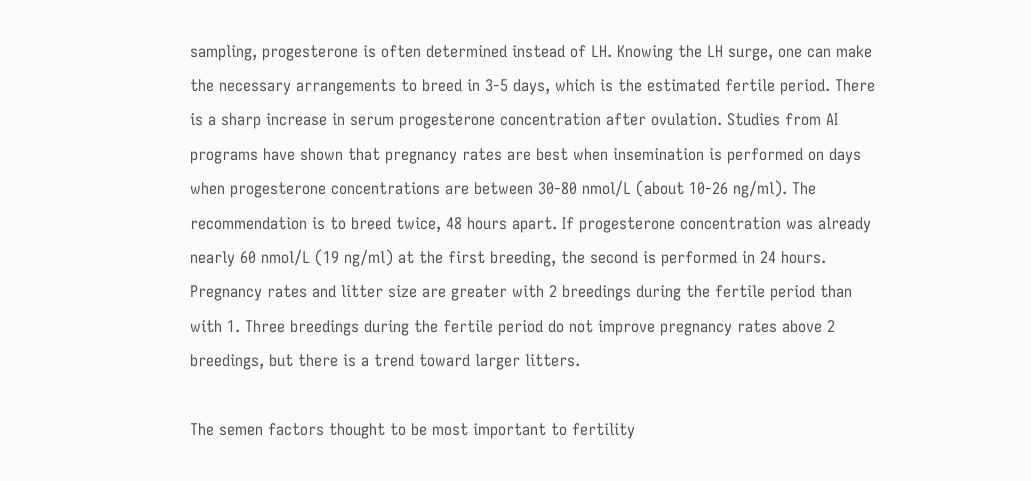sampling, progesterone is often determined instead of LH. Knowing the LH surge, one can make the necessary arrangements to breed in 3-5 days, which is the estimated fertile period. There is a sharp increase in serum progesterone concentration after ovulation. Studies from AI programs have shown that pregnancy rates are best when insemination is performed on days when progesterone concentrations are between 30-80 nmol/L (about 10-26 ng/ml). The recommendation is to breed twice, 48 hours apart. If progesterone concentration was already nearly 60 nmol/L (19 ng/ml) at the first breeding, the second is performed in 24 hours. Pregnancy rates and litter size are greater with 2 breedings during the fertile period than with 1. Three breedings during the fertile period do not improve pregnancy rates above 2 breedings, but there is a trend toward larger litters.

The semen factors thought to be most important to fertility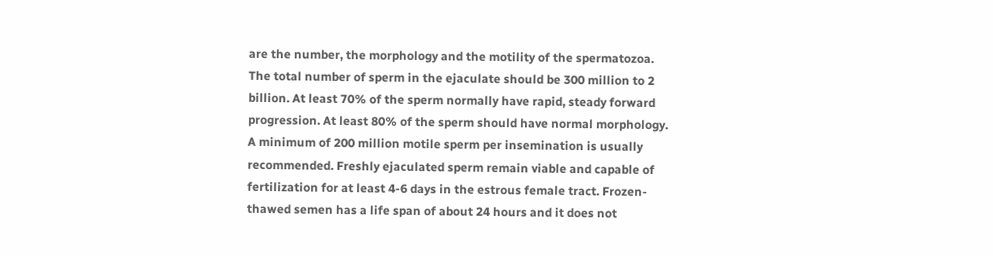are the number, the morphology and the motility of the spermatozoa. The total number of sperm in the ejaculate should be 300 million to 2 billion. At least 70% of the sperm normally have rapid, steady forward progression. At least 80% of the sperm should have normal morphology. A minimum of 200 million motile sperm per insemination is usually recommended. Freshly ejaculated sperm remain viable and capable of fertilization for at least 4-6 days in the estrous female tract. Frozen-thawed semen has a life span of about 24 hours and it does not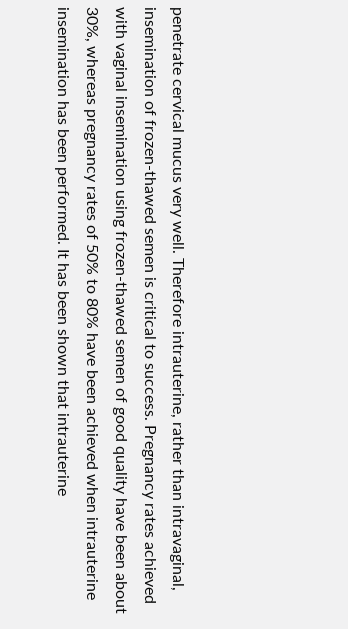penetrate cervical mucus very well. Therefore intrauterine, rather than intravaginal, insemination of frozen-thawed semen is critical to success. Pregnancy rates achieved with vaginal insemination using frozen-thawed semen of good quality have been about 30%, whereas pregnancy rates of 50% to 80% have been achieved when intrauterine insemination has been performed. It has been shown that intrauterine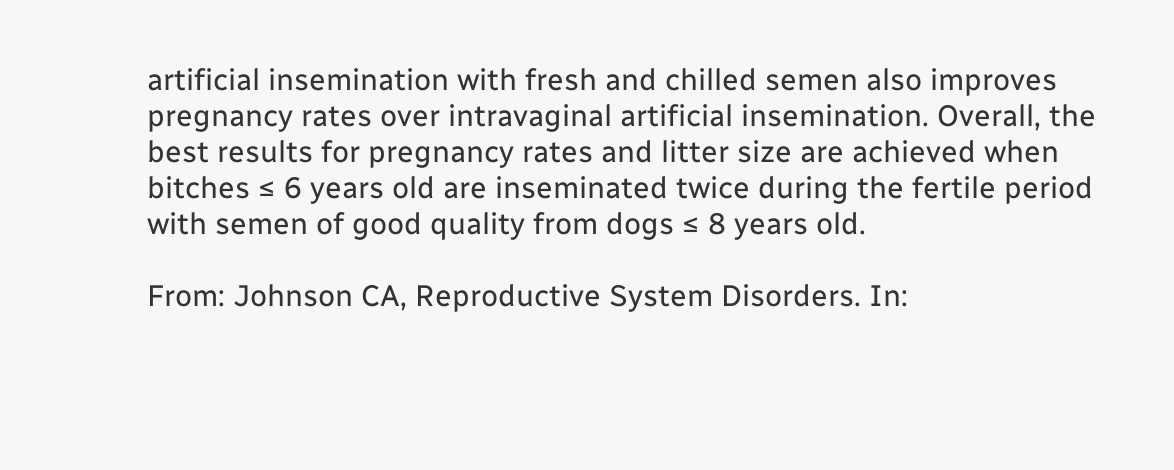artificial insemination with fresh and chilled semen also improves pregnancy rates over intravaginal artificial insemination. Overall, the best results for pregnancy rates and litter size are achieved when bitches ≤ 6 years old are inseminated twice during the fertile period with semen of good quality from dogs ≤ 8 years old.

From: Johnson CA, Reproductive System Disorders. In: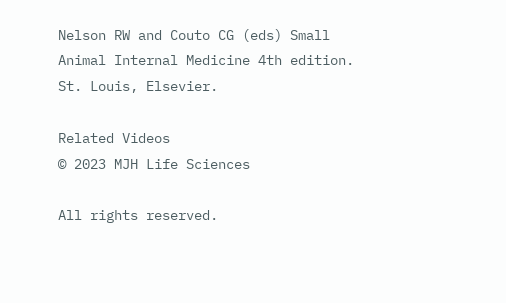Nelson RW and Couto CG (eds) Small Animal Internal Medicine 4th edition. St. Louis, Elsevier.

Related Videos
© 2023 MJH Life Sciences

All rights reserved.